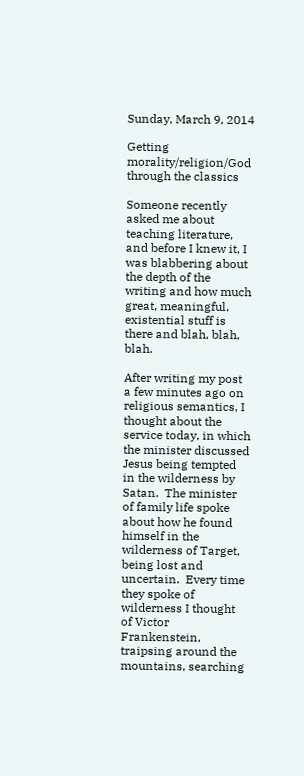Sunday, March 9, 2014

Getting morality/religion/God through the classics

Someone recently asked me about teaching literature, and before I knew it, I was blabbering about the depth of the writing and how much great, meaningful, existential stuff is there and blah, blah, blah.

After writing my post a few minutes ago on religious semantics, I thought about the service today, in which the minister discussed Jesus being tempted in the wilderness by Satan.  The minister of family life spoke about how he found himself in the wilderness of Target, being lost and uncertain.  Every time they spoke of wilderness I thought of Victor Frankenstein, traipsing around the mountains, searching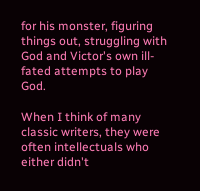for his monster, figuring things out, struggling with God and Victor's own ill-fated attempts to play God.

When I think of many classic writers, they were often intellectuals who either didn't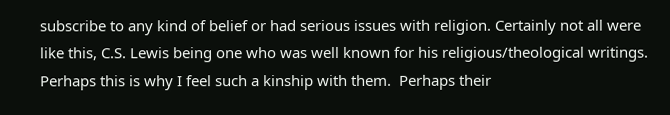subscribe to any kind of belief or had serious issues with religion. Certainly not all were like this, C.S. Lewis being one who was well known for his religious/theological writings.  Perhaps this is why I feel such a kinship with them.  Perhaps their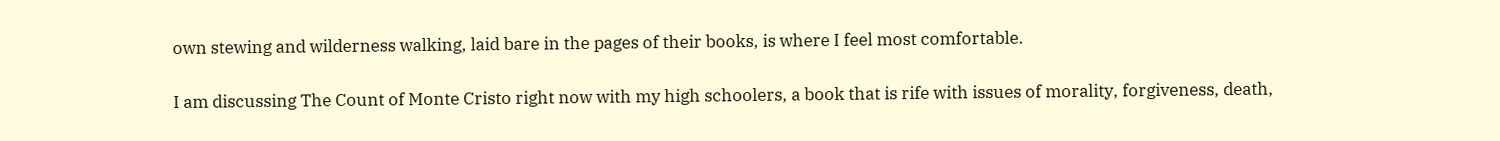own stewing and wilderness walking, laid bare in the pages of their books, is where I feel most comfortable.

I am discussing The Count of Monte Cristo right now with my high schoolers, a book that is rife with issues of morality, forgiveness, death,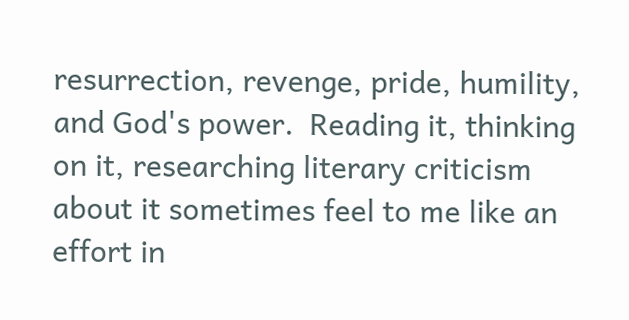resurrection, revenge, pride, humility, and God's power.  Reading it, thinking on it, researching literary criticism about it sometimes feel to me like an effort in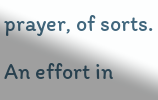prayer, of sorts.

An effort in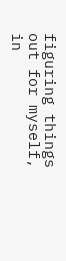figuring things out for myself, in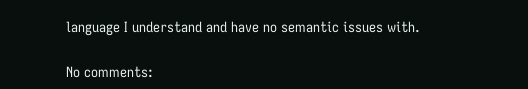language I understand and have no semantic issues with.

No comments: